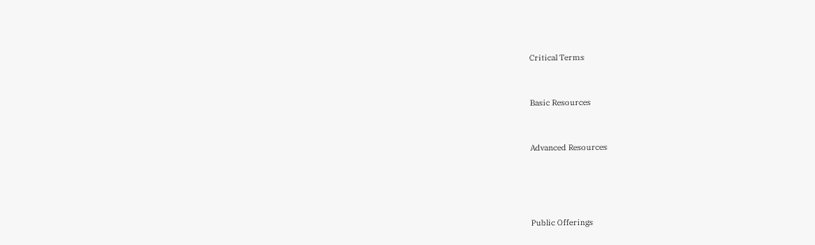Critical Terms


Basic Resources


Advanced Resources




Public Offerings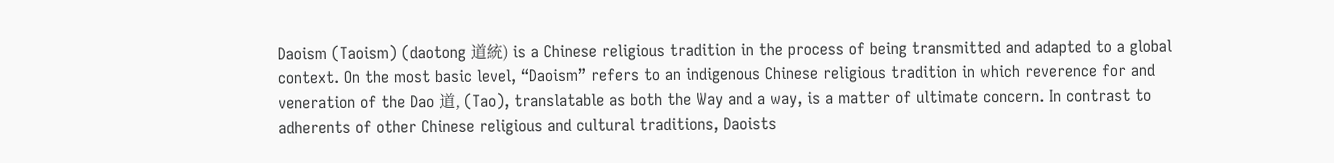Daoism (Taoism) (daotong 道統) is a Chinese religious tradition in the process of being transmitted and adapted to a global context. On the most basic level, “Daoism” refers to an indigenous Chinese religious tradition in which reverence for and veneration of the Dao 道, (Tao), translatable as both the Way and a way, is a matter of ultimate concern. In contrast to adherents of other Chinese religious and cultural traditions, Daoists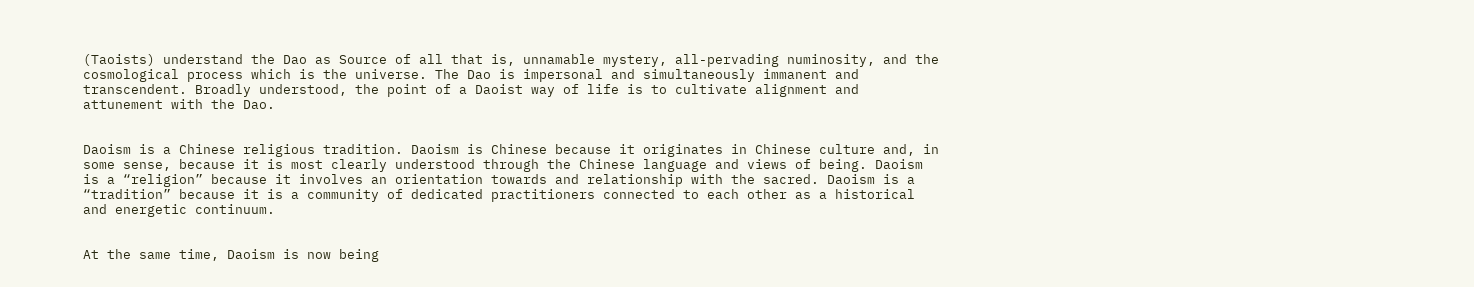(Taoists) understand the Dao as Source of all that is, unnamable mystery, all-pervading numinosity, and the cosmological process which is the universe. The Dao is impersonal and simultaneously immanent and transcendent. Broadly understood, the point of a Daoist way of life is to cultivate alignment and attunement with the Dao.


Daoism is a Chinese religious tradition. Daoism is Chinese because it originates in Chinese culture and, in some sense, because it is most clearly understood through the Chinese language and views of being. Daoism is a “religion” because it involves an orientation towards and relationship with the sacred. Daoism is a “tradition” because it is a community of dedicated practitioners connected to each other as a historical and energetic continuum.


At the same time, Daoism is now being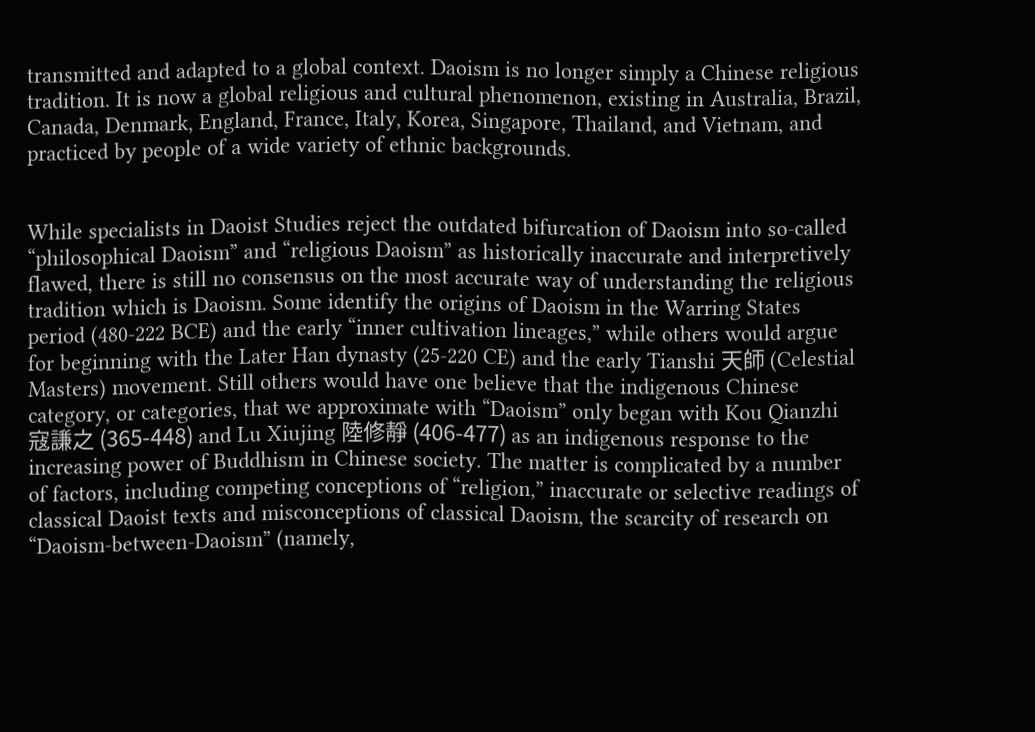transmitted and adapted to a global context. Daoism is no longer simply a Chinese religious tradition. It is now a global religious and cultural phenomenon, existing in Australia, Brazil, Canada, Denmark, England, France, Italy, Korea, Singapore, Thailand, and Vietnam, and practiced by people of a wide variety of ethnic backgrounds.


While specialists in Daoist Studies reject the outdated bifurcation of Daoism into so-called “philosophical Daoism” and “religious Daoism” as historically inaccurate and interpretively flawed, there is still no consensus on the most accurate way of understanding the religious tradition which is Daoism. Some identify the origins of Daoism in the Warring States period (480-222 BCE) and the early “inner cultivation lineages,” while others would argue for beginning with the Later Han dynasty (25-220 CE) and the early Tianshi 天師 (Celestial Masters) movement. Still others would have one believe that the indigenous Chinese category, or categories, that we approximate with “Daoism” only began with Kou Qianzhi 寇謙之 (365-448) and Lu Xiujing 陸修靜 (406-477) as an indigenous response to the increasing power of Buddhism in Chinese society. The matter is complicated by a number of factors, including competing conceptions of “religion,” inaccurate or selective readings of classical Daoist texts and misconceptions of classical Daoism, the scarcity of research on  “Daoism-between-Daoism” (namely,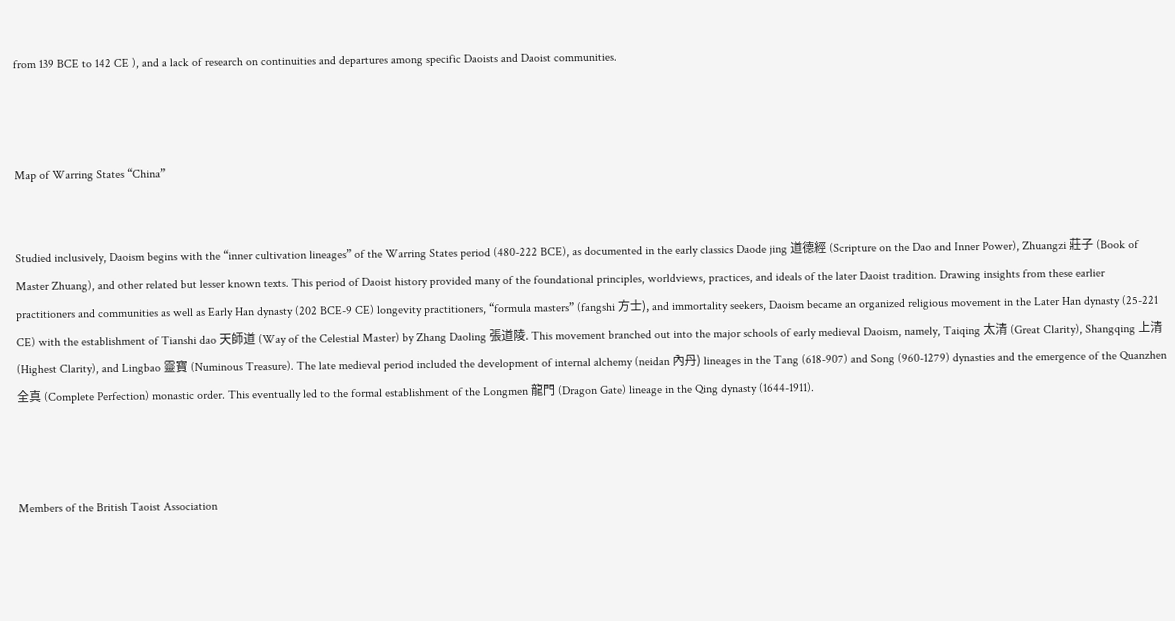from 139 BCE to 142 CE ), and a lack of research on continuities and departures among specific Daoists and Daoist communities.



Map of Warring States “China”


Studied inclusively, Daoism begins with the “inner cultivation lineages” of the Warring States period (480-222 BCE), as documented in the early classics Daode jing 道德經 (Scripture on the Dao and Inner Power), Zhuangzi 莊子 (Book of Master Zhuang), and other related but lesser known texts. This period of Daoist history provided many of the foundational principles, worldviews, practices, and ideals of the later Daoist tradition. Drawing insights from these earlier practitioners and communities as well as Early Han dynasty (202 BCE-9 CE) longevity practitioners, “formula masters” (fangshi 方士), and immortality seekers, Daoism became an organized religious movement in the Later Han dynasty (25-221 CE) with the establishment of Tianshi dao 天師道 (Way of the Celestial Master) by Zhang Daoling 張道陵. This movement branched out into the major schools of early medieval Daoism, namely, Taiqing 太清 (Great Clarity), Shangqing 上清 (Highest Clarity), and Lingbao 靈寶 (Numinous Treasure). The late medieval period included the development of internal alchemy (neidan 內丹) lineages in the Tang (618-907) and Song (960-1279) dynasties and the emergence of the Quanzhen 全真 (Complete Perfection) monastic order. This eventually led to the formal establishment of the Longmen 龍門 (Dragon Gate) lineage in the Qing dynasty (1644-1911).



Members of the British Taoist Association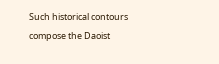Such historical contours compose the Daoist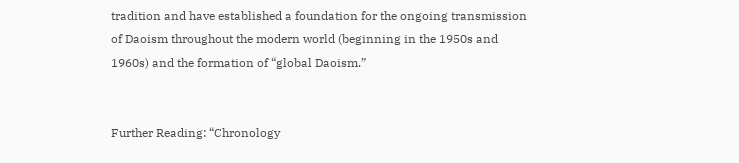tradition and have established a foundation for the ongoing transmission of Daoism throughout the modern world (beginning in the 1950s and 1960s) and the formation of “global Daoism.”


Further Reading: “Chronology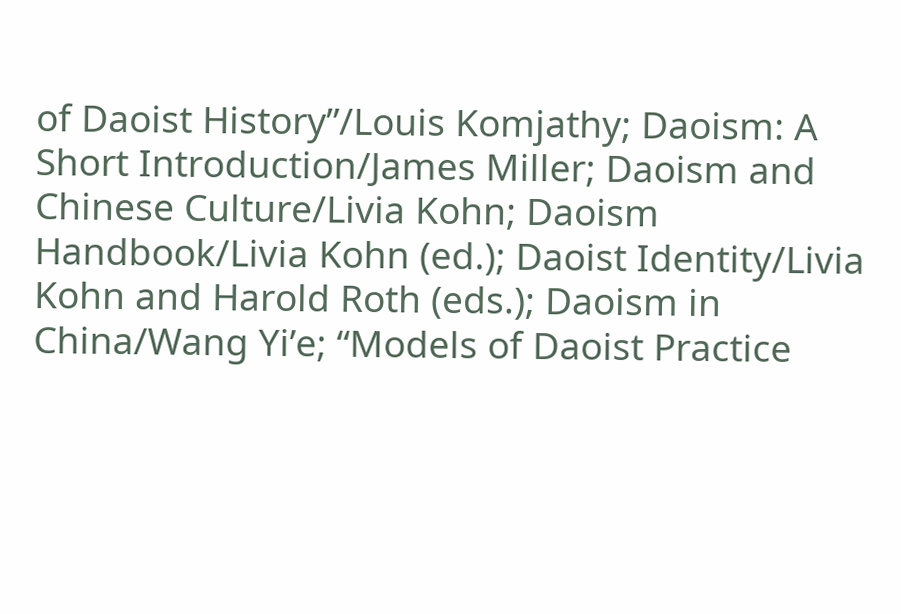of Daoist History”/Louis Komjathy; Daoism: A Short Introduction/James Miller; Daoism and Chinese Culture/Livia Kohn; Daoism Handbook/Livia Kohn (ed.); Daoist Identity/Livia Kohn and Harold Roth (eds.); Daoism in China/Wang Yi’e; “Models of Daoist Practice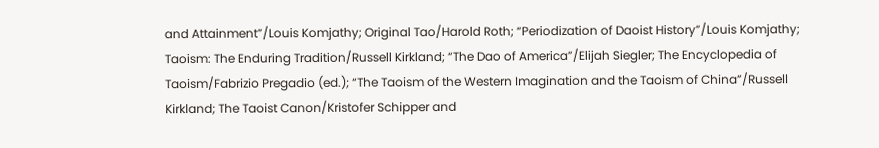and Attainment”/Louis Komjathy; Original Tao/Harold Roth; “Periodization of Daoist History”/Louis Komjathy; Taoism: The Enduring Tradition/Russell Kirkland; “The Dao of America”/Elijah Siegler; The Encyclopedia of Taoism/Fabrizio Pregadio (ed.); “The Taoism of the Western Imagination and the Taoism of China”/Russell Kirkland; The Taoist Canon/Kristofer Schipper and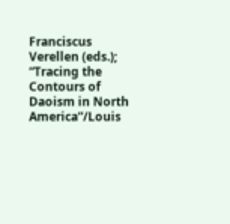Franciscus Verellen (eds.); “Tracing the Contours of Daoism in North America”/Louis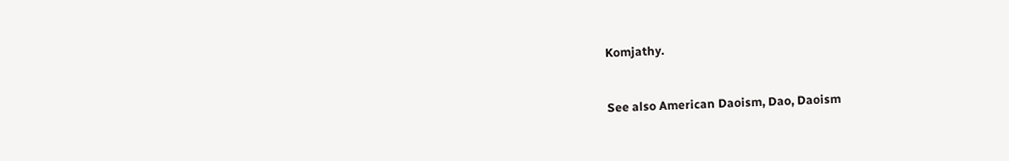Komjathy.


See also American Daoism, Dao, Daoism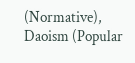(Normative), Daoism (Popular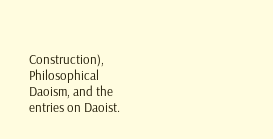Construction), Philosophical Daoism, and the entries on Daoist.